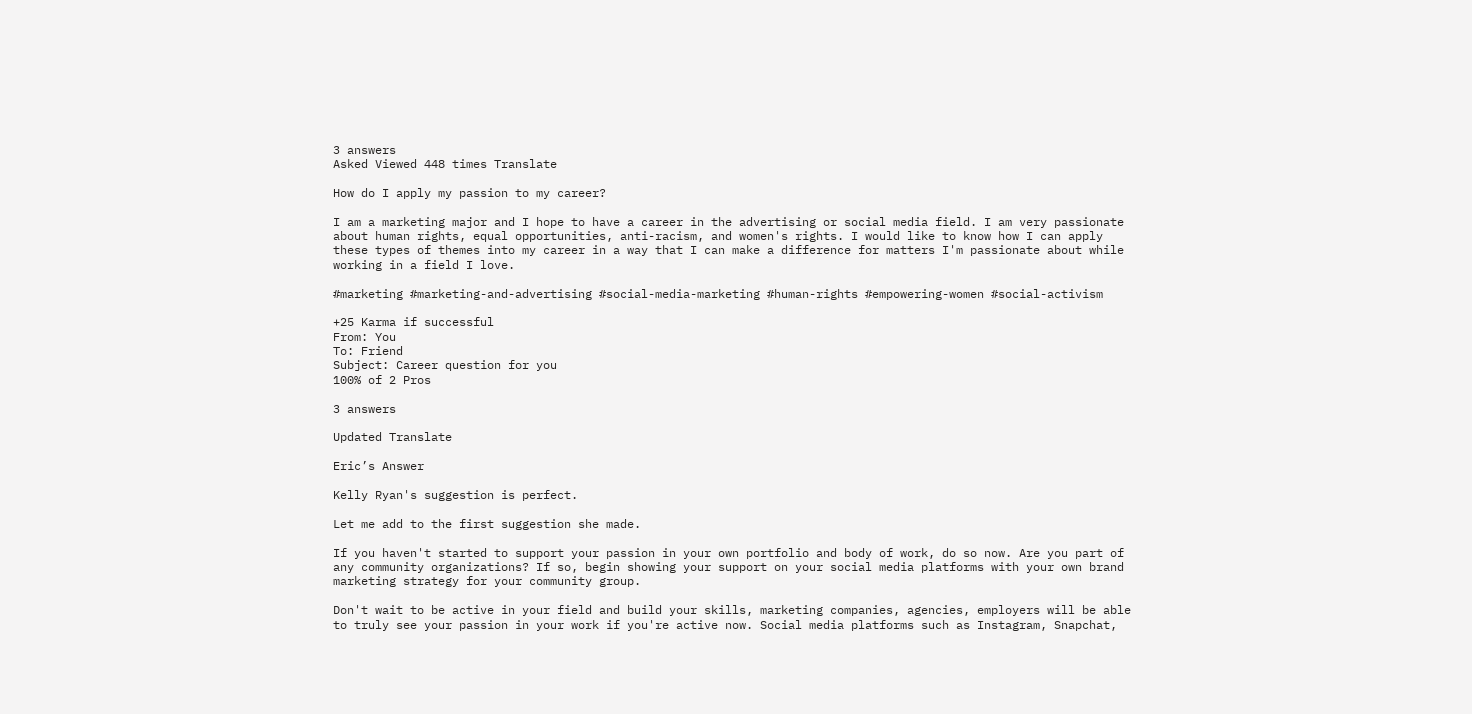3 answers
Asked Viewed 448 times Translate

How do I apply my passion to my career?

I am a marketing major and I hope to have a career in the advertising or social media field. I am very passionate about human rights, equal opportunities, anti-racism, and women's rights. I would like to know how I can apply these types of themes into my career in a way that I can make a difference for matters I'm passionate about while working in a field I love.

#marketing #marketing-and-advertising #social-media-marketing #human-rights #empowering-women #social-activism

+25 Karma if successful
From: You
To: Friend
Subject: Career question for you
100% of 2 Pros

3 answers

Updated Translate

Eric’s Answer

Kelly Ryan's suggestion is perfect.

Let me add to the first suggestion she made.

If you haven't started to support your passion in your own portfolio and body of work, do so now. Are you part of any community organizations? If so, begin showing your support on your social media platforms with your own brand marketing strategy for your community group.

Don't wait to be active in your field and build your skills, marketing companies, agencies, employers will be able to truly see your passion in your work if you're active now. Social media platforms such as Instagram, Snapchat,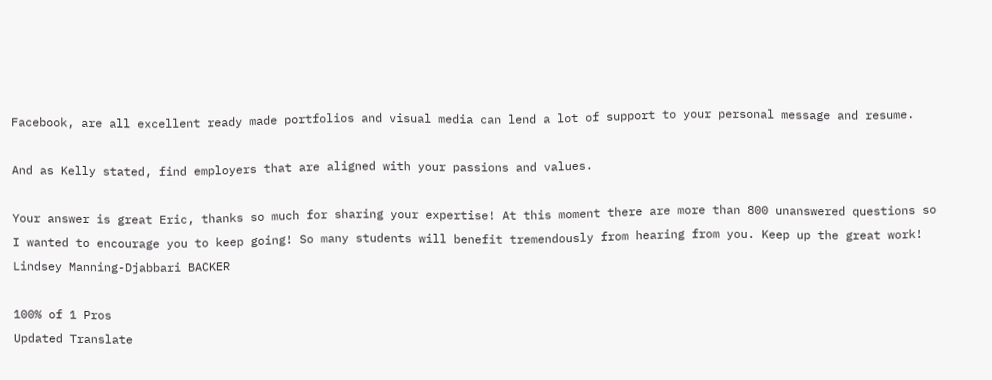Facebook, are all excellent ready made portfolios and visual media can lend a lot of support to your personal message and resume.

And as Kelly stated, find employers that are aligned with your passions and values.

Your answer is great Eric, thanks so much for sharing your expertise! At this moment there are more than 800 unanswered questions so I wanted to encourage you to keep going! So many students will benefit tremendously from hearing from you. Keep up the great work! Lindsey Manning-Djabbari BACKER

100% of 1 Pros
Updated Translate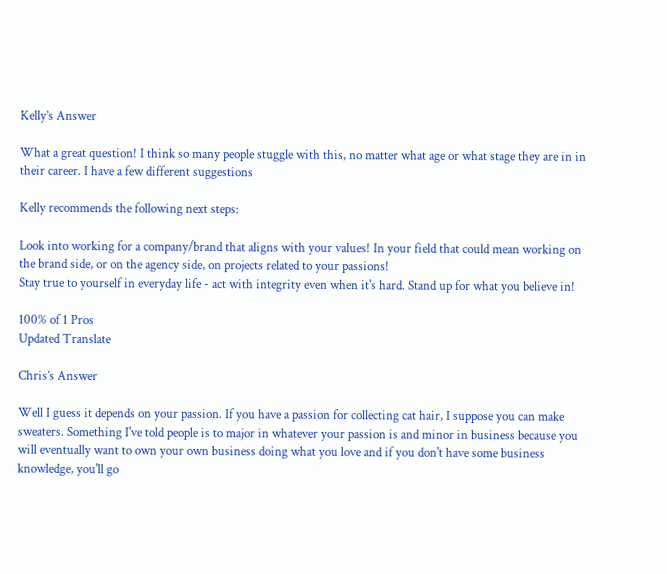Kelly’s Answer

What a great question! I think so many people stuggle with this, no matter what age or what stage they are in in their career. I have a few different suggestions

Kelly recommends the following next steps:

Look into working for a company/brand that aligns with your values! In your field that could mean working on the brand side, or on the agency side, on projects related to your passions!
Stay true to yourself in everyday life - act with integrity even when it's hard. Stand up for what you believe in!

100% of 1 Pros
Updated Translate

Chris’s Answer

Well I guess it depends on your passion. If you have a passion for collecting cat hair, I suppose you can make sweaters. Something I've told people is to major in whatever your passion is and minor in business because you will eventually want to own your own business doing what you love and if you don't have some business knowledge, you'll go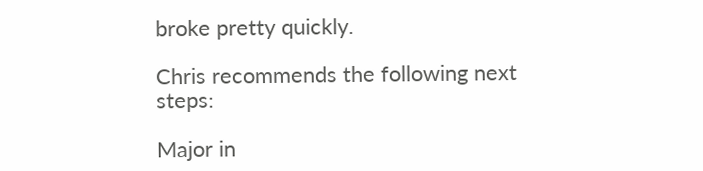broke pretty quickly.

Chris recommends the following next steps:

Major in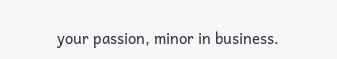your passion, minor in business.